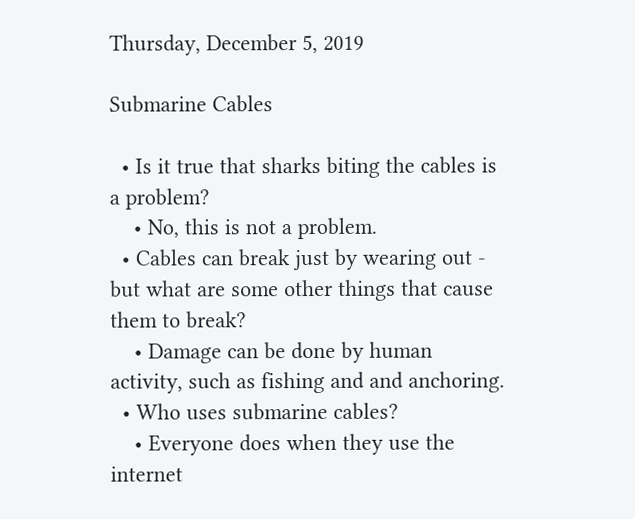Thursday, December 5, 2019

Submarine Cables

  • Is it true that sharks biting the cables is a problem?
    • No, this is not a problem.
  • Cables can break just by wearing out - but what are some other things that cause them to break?
    • Damage can be done by human activity, such as fishing and and anchoring.
  • Who uses submarine cables?
    • Everyone does when they use the internet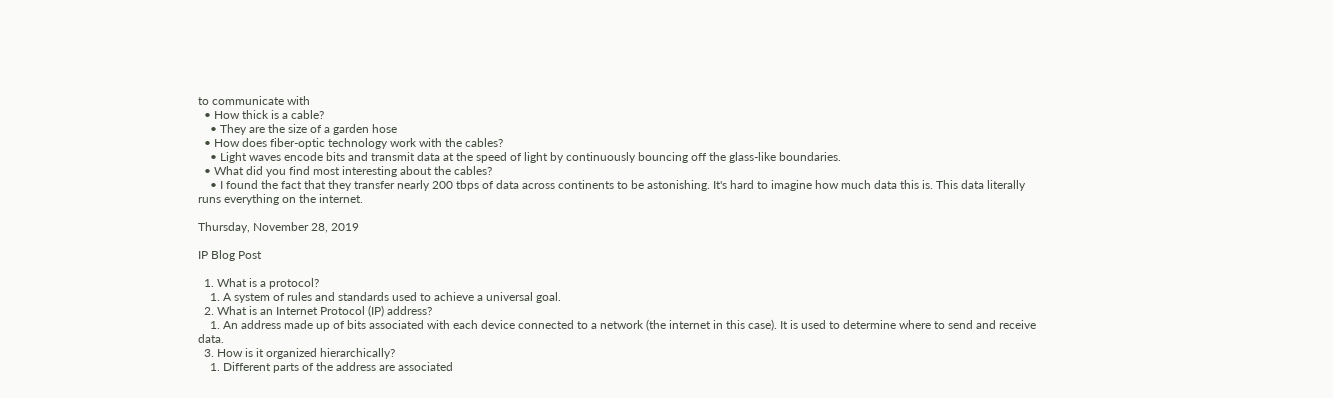to communicate with
  • How thick is a cable?
    • They are the size of a garden hose
  • How does fiber-optic technology work with the cables?
    • Light waves encode bits and transmit data at the speed of light by continuously bouncing off the glass-like boundaries.
  • What did you find most interesting about the cables?
    • I found the fact that they transfer nearly 200 tbps of data across continents to be astonishing. It's hard to imagine how much data this is. This data literally runs everything on the internet.

Thursday, November 28, 2019

IP Blog Post

  1. What is a protocol?
    1. A system of rules and standards used to achieve a universal goal.
  2. What is an Internet Protocol (IP) address?
    1. An address made up of bits associated with each device connected to a network (the internet in this case). It is used to determine where to send and receive data.
  3. How is it organized hierarchically?
    1. Different parts of the address are associated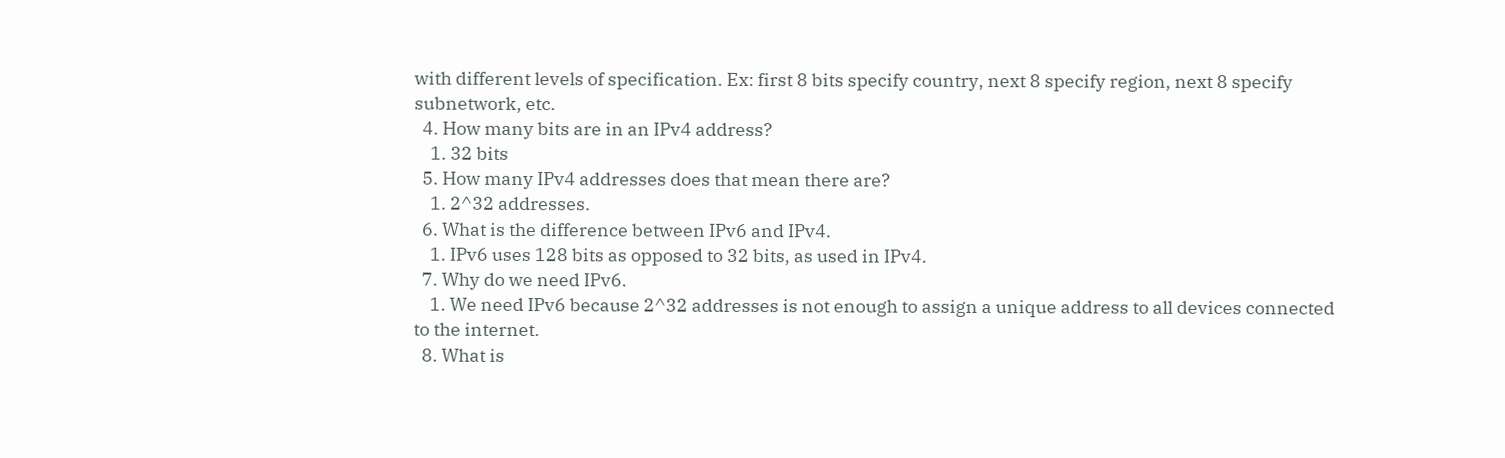with different levels of specification. Ex: first 8 bits specify country, next 8 specify region, next 8 specify subnetwork, etc.
  4. How many bits are in an IPv4 address?
    1. 32 bits
  5. How many IPv4 addresses does that mean there are?
    1. 2^32 addresses.
  6. What is the difference between IPv6 and IPv4.
    1. IPv6 uses 128 bits as opposed to 32 bits, as used in IPv4.
  7. Why do we need IPv6.
    1. We need IPv6 because 2^32 addresses is not enough to assign a unique address to all devices connected to the internet.
  8. What is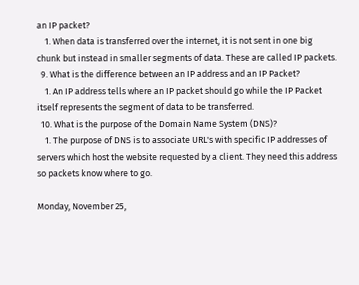an IP packet?
    1. When data is transferred over the internet, it is not sent in one big chunk but instead in smaller segments of data. These are called IP packets.
  9. What is the difference between an IP address and an IP Packet?
    1. An IP address tells where an IP packet should go while the IP Packet itself represents the segment of data to be transferred.
  10. What is the purpose of the Domain Name System (DNS)?
    1. The purpose of DNS is to associate URL's with specific IP addresses of servers which host the website requested by a client. They need this address so packets know where to go.

Monday, November 25,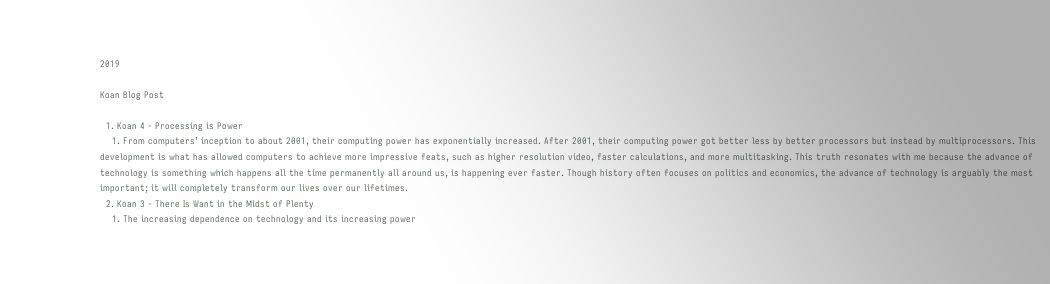2019

Koan Blog Post

  1. Koan 4 - Processing is Power
    1. From computers’ inception to about 2001, their computing power has exponentially increased. After 2001, their computing power got better less by better processors but instead by multiprocessors. This development is what has allowed computers to achieve more impressive feats, such as higher resolution video, faster calculations, and more multitasking. This truth resonates with me because the advance of technology is something which happens all the time permanently all around us, is happening ever faster. Though history often focuses on politics and economics, the advance of technology is arguably the most important; it will completely transform our lives over our lifetimes.
  2. Koan 3 - There Is Want in the Midst of Plenty
    1. The increasing dependence on technology and its increasing power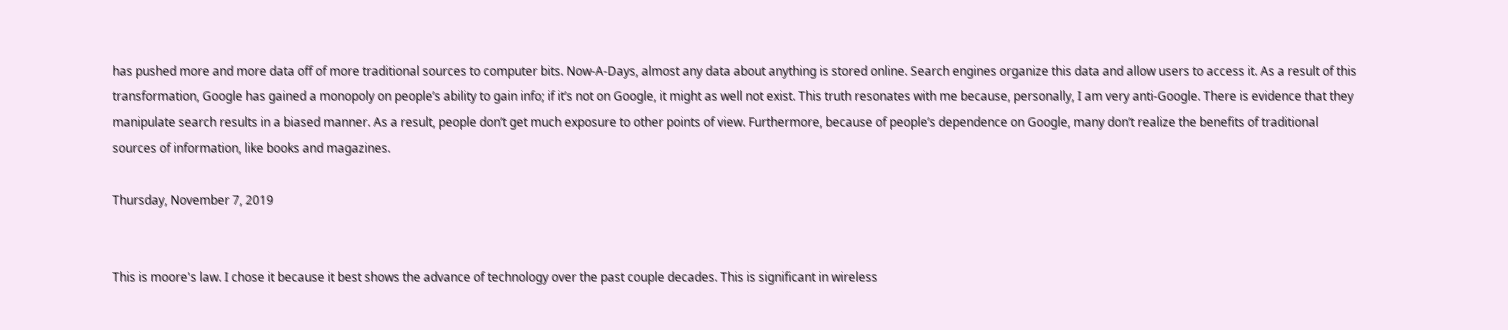has pushed more and more data off of more traditional sources to computer bits. Now-A-Days, almost any data about anything is stored online. Search engines organize this data and allow users to access it. As a result of this transformation, Google has gained a monopoly on people’s ability to gain info; if it’s not on Google, it might as well not exist. This truth resonates with me because, personally, I am very anti-Google. There is evidence that they manipulate search results in a biased manner. As a result, people don’t get much exposure to other points of view. Furthermore, because of people’s dependence on Google, many don’t realize the benefits of traditional sources of information, like books and magazines.

Thursday, November 7, 2019


This is moore's law. I chose it because it best shows the advance of technology over the past couple decades. This is significant in wireless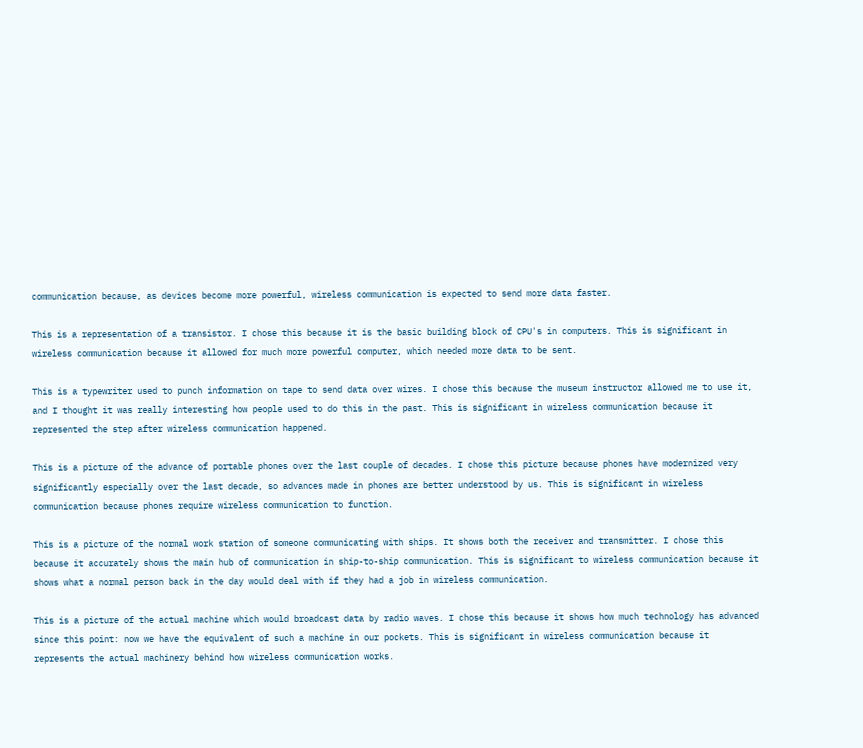communication because, as devices become more powerful, wireless communication is expected to send more data faster.

This is a representation of a transistor. I chose this because it is the basic building block of CPU's in computers. This is significant in wireless communication because it allowed for much more powerful computer, which needed more data to be sent.

This is a typewriter used to punch information on tape to send data over wires. I chose this because the museum instructor allowed me to use it, and I thought it was really interesting how people used to do this in the past. This is significant in wireless communication because it represented the step after wireless communication happened.

This is a picture of the advance of portable phones over the last couple of decades. I chose this picture because phones have modernized very significantly especially over the last decade, so advances made in phones are better understood by us. This is significant in wireless communication because phones require wireless communication to function.

This is a picture of the normal work station of someone communicating with ships. It shows both the receiver and transmitter. I chose this because it accurately shows the main hub of communication in ship-to-ship communication. This is significant to wireless communication because it shows what a normal person back in the day would deal with if they had a job in wireless communication.

This is a picture of the actual machine which would broadcast data by radio waves. I chose this because it shows how much technology has advanced since this point: now we have the equivalent of such a machine in our pockets. This is significant in wireless communication because it represents the actual machinery behind how wireless communication works.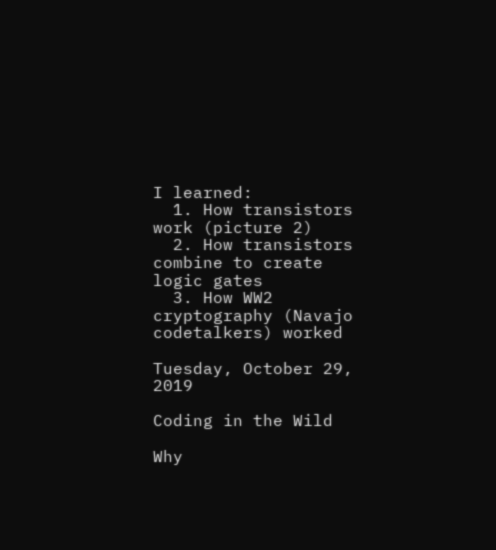I learned:
  1. How transistors work (picture 2)
  2. How transistors combine to create logic gates
  3. How WW2 cryptography (Navajo codetalkers) worked

Tuesday, October 29, 2019

Coding in the Wild

Why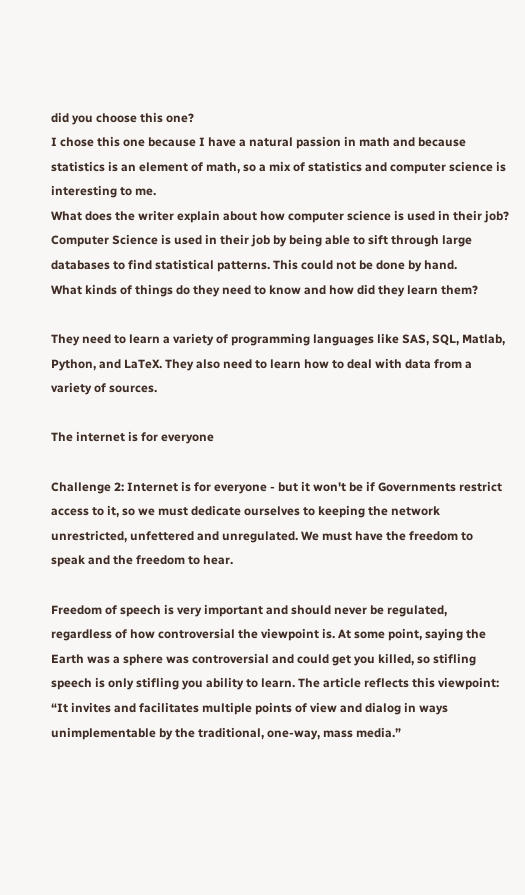did you choose this one?
I chose this one because I have a natural passion in math and because statistics is an element of math, so a mix of statistics and computer science is interesting to me.
What does the writer explain about how computer science is used in their job?
Computer Science is used in their job by being able to sift through large databases to find statistical patterns. This could not be done by hand.
What kinds of things do they need to know and how did they learn them?

They need to learn a variety of programming languages like SAS, SQL, Matlab, Python, and LaTeX. They also need to learn how to deal with data from a variety of sources.

The internet is for everyone

Challenge 2: Internet is for everyone - but it won't be if Governments restrict access to it, so we must dedicate ourselves to keeping the network unrestricted, unfettered and unregulated. We must have the freedom to speak and the freedom to hear.

Freedom of speech is very important and should never be regulated, regardless of how controversial the viewpoint is. At some point, saying the Earth was a sphere was controversial and could get you killed, so stifling speech is only stifling you ability to learn. The article reflects this viewpoint: “It invites and facilitates multiple points of view and dialog in ways unimplementable by the traditional, one-way, mass media.”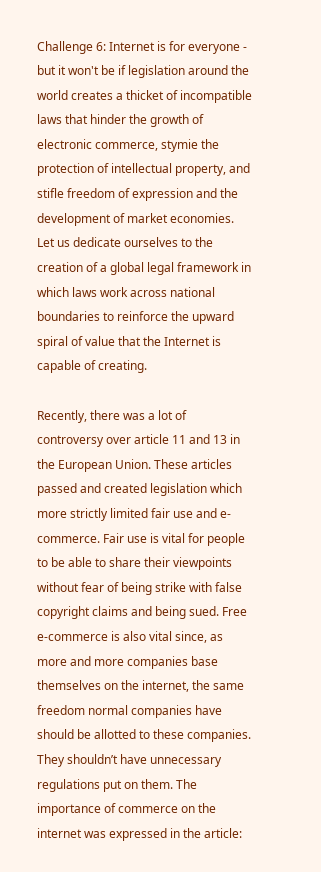Challenge 6: Internet is for everyone - but it won't be if legislation around the world creates a thicket of incompatible laws that hinder the growth of electronic commerce, stymie the protection of intellectual property, and stifle freedom of expression and the development of market economies. Let us dedicate ourselves to the creation of a global legal framework in which laws work across national boundaries to reinforce the upward spiral of value that the Internet is capable of creating.

Recently, there was a lot of controversy over article 11 and 13 in the European Union. These articles passed and created legislation which more strictly limited fair use and e-commerce. Fair use is vital for people to be able to share their viewpoints without fear of being strike with false copyright claims and being sued. Free e-commerce is also vital since, as more and more companies base themselves on the internet, the same freedom normal companies have should be allotted to these companies. They shouldn’t have unnecessary regulations put on them. The importance of commerce on the internet was expressed in the article: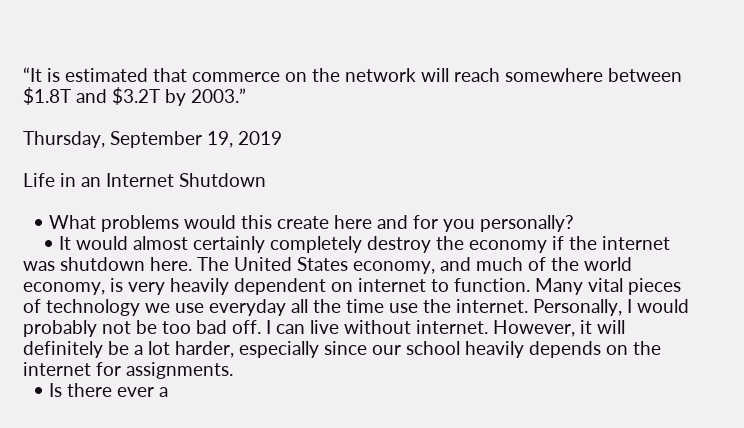“It is estimated that commerce on the network will reach somewhere between $1.8T and $3.2T by 2003.”

Thursday, September 19, 2019

Life in an Internet Shutdown

  • What problems would this create here and for you personally?
    • It would almost certainly completely destroy the economy if the internet was shutdown here. The United States economy, and much of the world economy, is very heavily dependent on internet to function. Many vital pieces of technology we use everyday all the time use the internet. Personally, I would probably not be too bad off. I can live without internet. However, it will definitely be a lot harder, especially since our school heavily depends on the internet for assignments.
  • Is there ever a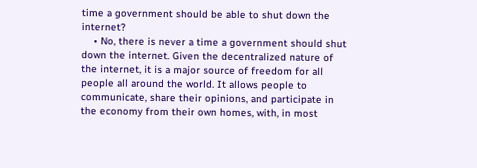time a government should be able to shut down the internet?
    • No, there is never a time a government should shut down the internet. Given the decentralized nature of the internet, it is a major source of freedom for all people all around the world. It allows people to communicate, share their opinions, and participate in the economy from their own homes, with, in most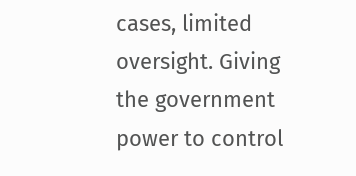cases, limited oversight. Giving the government power to control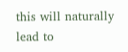this will naturally lead to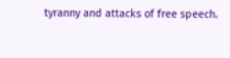tyranny and attacks of free speech.